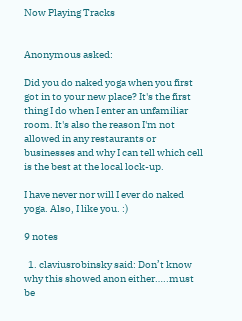Now Playing Tracks


Anonymous asked:

Did you do naked yoga when you first got in to your new place? It's the first thing I do when I enter an unfamiliar room. It's also the reason I'm not allowed in any restaurants or businesses and why I can tell which cell is the best at the local lock-up.

I have never nor will I ever do naked yoga. Also, I like you. :)

9 notes

  1. claviusrobinsky said: Don’t know why this showed anon either…..must be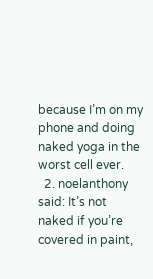because I’m on my phone and doing naked yoga in the worst cell ever.
  2. noelanthony said: It’s not naked if you’re covered in paint,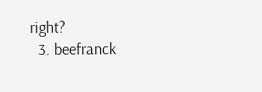right?
  3. beefranck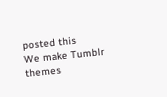posted this
We make Tumblr themes